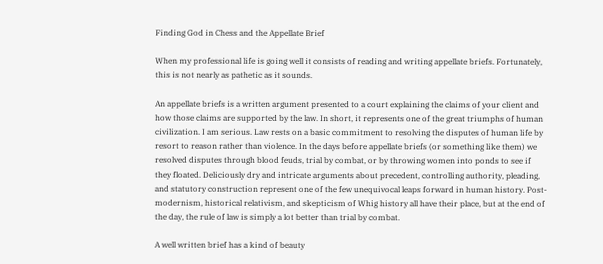Finding God in Chess and the Appellate Brief

When my professional life is going well it consists of reading and writing appellate briefs. Fortunately, this is not nearly as pathetic as it sounds.

An appellate briefs is a written argument presented to a court explaining the claims of your client and how those claims are supported by the law. In short, it represents one of the great triumphs of human civilization. I am serious. Law rests on a basic commitment to resolving the disputes of human life by resort to reason rather than violence. In the days before appellate briefs (or something like them) we resolved disputes through blood feuds, trial by combat, or by throwing women into ponds to see if they floated. Deliciously dry and intricate arguments about precedent, controlling authority, pleading, and statutory construction represent one of the few unequivocal leaps forward in human history. Post-modernism, historical relativism, and skepticism of Whig history all have their place, but at the end of the day, the rule of law is simply a lot better than trial by combat.

A well written brief has a kind of beauty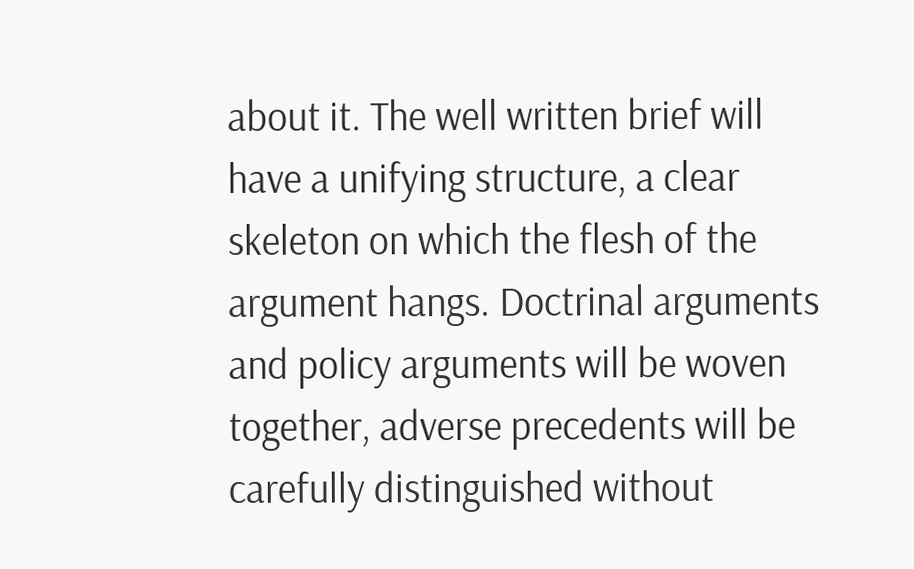about it. The well written brief will have a unifying structure, a clear skeleton on which the flesh of the argument hangs. Doctrinal arguments and policy arguments will be woven together, adverse precedents will be carefully distinguished without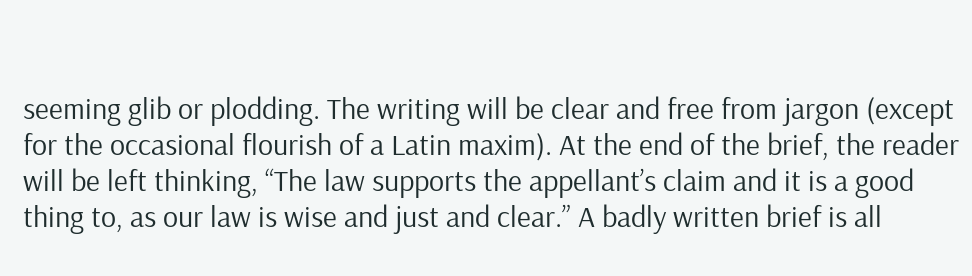seeming glib or plodding. The writing will be clear and free from jargon (except for the occasional flourish of a Latin maxim). At the end of the brief, the reader will be left thinking, “The law supports the appellant’s claim and it is a good thing to, as our law is wise and just and clear.” A badly written brief is all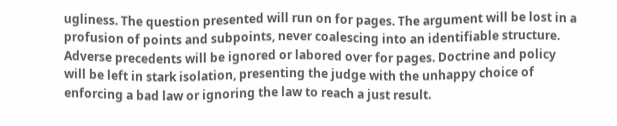ugliness. The question presented will run on for pages. The argument will be lost in a profusion of points and subpoints, never coalescing into an identifiable structure. Adverse precedents will be ignored or labored over for pages. Doctrine and policy will be left in stark isolation, presenting the judge with the unhappy choice of enforcing a bad law or ignoring the law to reach a just result.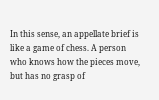In this sense, an appellate brief is like a game of chess. A person who knows how the pieces move, but has no grasp of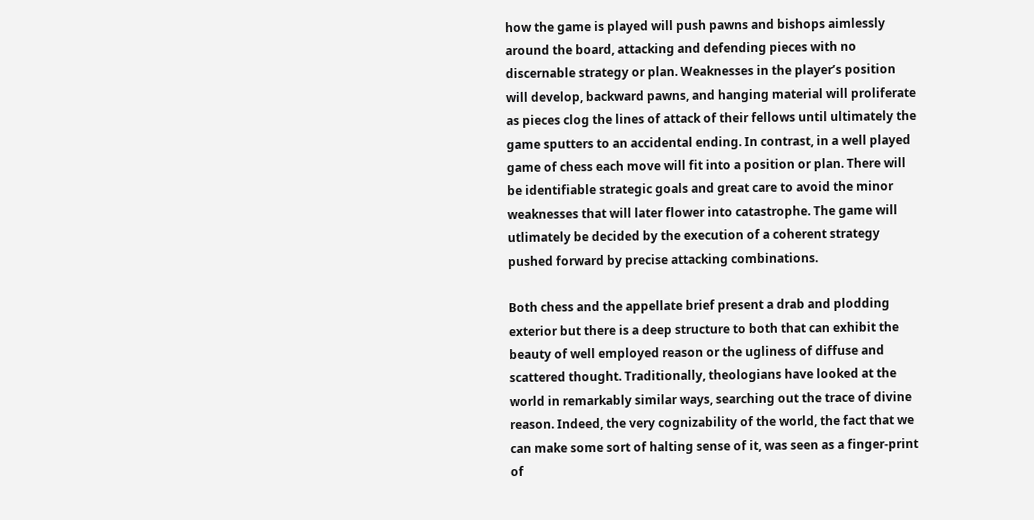how the game is played will push pawns and bishops aimlessly around the board, attacking and defending pieces with no discernable strategy or plan. Weaknesses in the player’s position will develop, backward pawns, and hanging material will proliferate as pieces clog the lines of attack of their fellows until ultimately the game sputters to an accidental ending. In contrast, in a well played game of chess each move will fit into a position or plan. There will be identifiable strategic goals and great care to avoid the minor weaknesses that will later flower into catastrophe. The game will utlimately be decided by the execution of a coherent strategy pushed forward by precise attacking combinations.

Both chess and the appellate brief present a drab and plodding exterior but there is a deep structure to both that can exhibit the beauty of well employed reason or the ugliness of diffuse and scattered thought. Traditionally, theologians have looked at the world in remarkably similar ways, searching out the trace of divine reason. Indeed, the very cognizability of the world, the fact that we can make some sort of halting sense of it, was seen as a finger-print of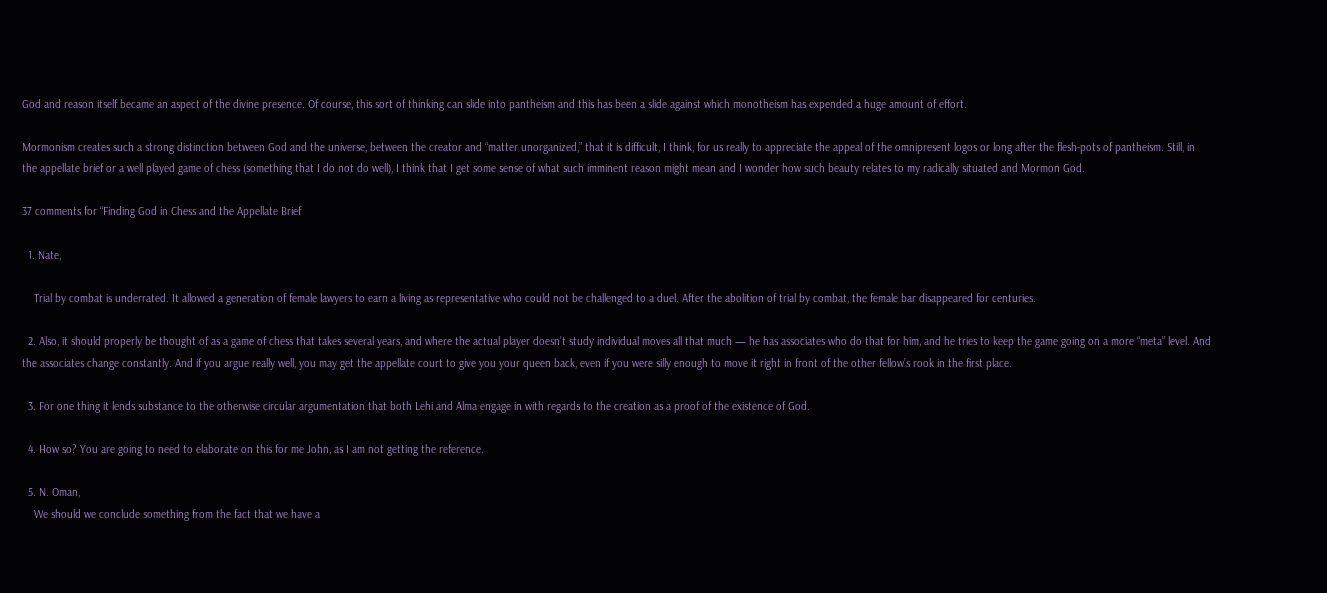God and reason itself became an aspect of the divine presence. Of course, this sort of thinking can slide into pantheism and this has been a slide against which monotheism has expended a huge amount of effort.

Mormonism creates such a strong distinction between God and the universe, between the creator and “matter unorganized,” that it is difficult, I think, for us really to appreciate the appeal of the omnipresent logos or long after the flesh-pots of pantheism. Still, in the appellate brief or a well played game of chess (something that I do not do well), I think that I get some sense of what such imminent reason might mean and I wonder how such beauty relates to my radically situated and Mormon God.

37 comments for “Finding God in Chess and the Appellate Brief

  1. Nate,

    Trial by combat is underrated. It allowed a generation of female lawyers to earn a living as representative who could not be challenged to a duel. After the abolition of trial by combat, the female bar disappeared for centuries.

  2. Also, it should properly be thought of as a game of chess that takes several years, and where the actual player doesn’t study individual moves all that much — he has associates who do that for him, and he tries to keep the game going on a more “meta” level. And the associates change constantly. And if you argue really well, you may get the appellate court to give you your queen back, even if you were silly enough to move it right in front of the other fellow’s rook in the first place.

  3. For one thing it lends substance to the otherwise circular argumentation that both Lehi and Alma engage in with regards to the creation as a proof of the existence of God.

  4. How so? You are going to need to elaborate on this for me John, as I am not getting the reference.

  5. N. Oman,
    We should we conclude something from the fact that we have a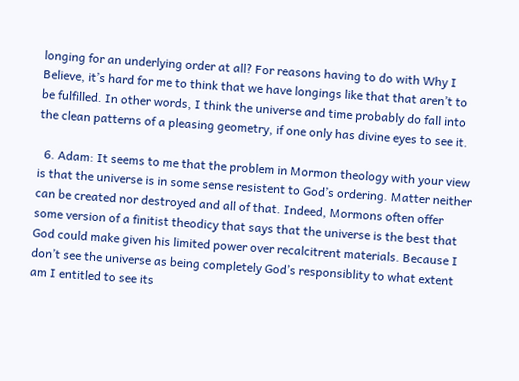longing for an underlying order at all? For reasons having to do with Why I Believe, it’s hard for me to think that we have longings like that that aren’t to be fulfilled. In other words, I think the universe and time probably do fall into the clean patterns of a pleasing geometry, if one only has divine eyes to see it.

  6. Adam: It seems to me that the problem in Mormon theology with your view is that the universe is in some sense resistent to God’s ordering. Matter neither can be created nor destroyed and all of that. Indeed, Mormons often offer some version of a finitist theodicy that says that the universe is the best that God could make given his limited power over recalcitrent materials. Because I don’t see the universe as being completely God’s responsiblity to what extent am I entitled to see its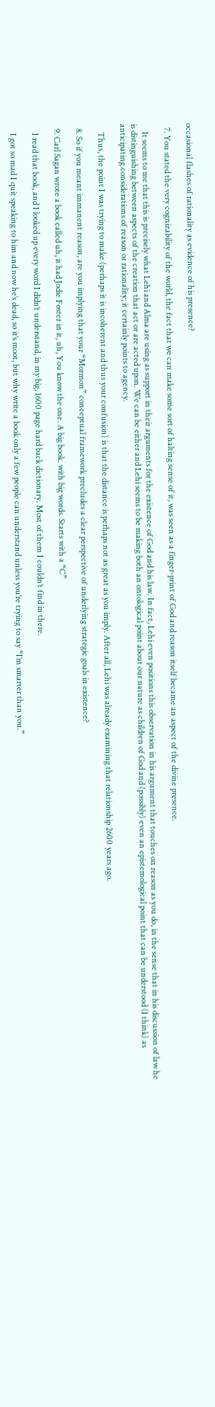occasional flashes of rationality as evidence of his presence?

  7. You stated the very cognizability of the world, the fact that we can make some sort of halting sense of it, was seen as a finger-print of God and reason itself became an aspect of the divine presence.

    It seems to me that this is precisely what Lehi and Alma are using as support in their arguments for the existence of God and his law. In fact, Lehi even positions this observation in his argument that touches on reason as you do, in the sense that in his discussion of law he is distinguishing between aspects of the creation that act or are acted upon. We can be either and Lehi seems to be making both an ontological point about our nature as children of God and (possibly) even an epistemological point that can be understood (I think) as anticipating considerations of reason or rationality; it certainly points to agency.

    Thus, the point I was trying to make (perhaps it is incoherent and thus your confusion) is that the distance is perhaps not as great as you imply. After all, Lehi was already examining that relationship 2600 years ago.

  8. So if you meant immanent reason, are you implying that your “Mormon” conceptual framework precludes a clear perspective of underlying strategic goals in existence?

  9. Carl Sagan wrote a book called uh, it had Jodie Foster in it, uh, You know the one. A big book. with big words. Starts with a “C”

    I read that book, and I looked up every word I didn’t understand, in my big, 1600 page hard back dictionary. Most of them I couldn’t find in there.

    I got so mad I quit speaking to him and now he’s dead, so it’s moot, but why write a book only a few people can understand unless you’re trying to say “I’m smarter than you.”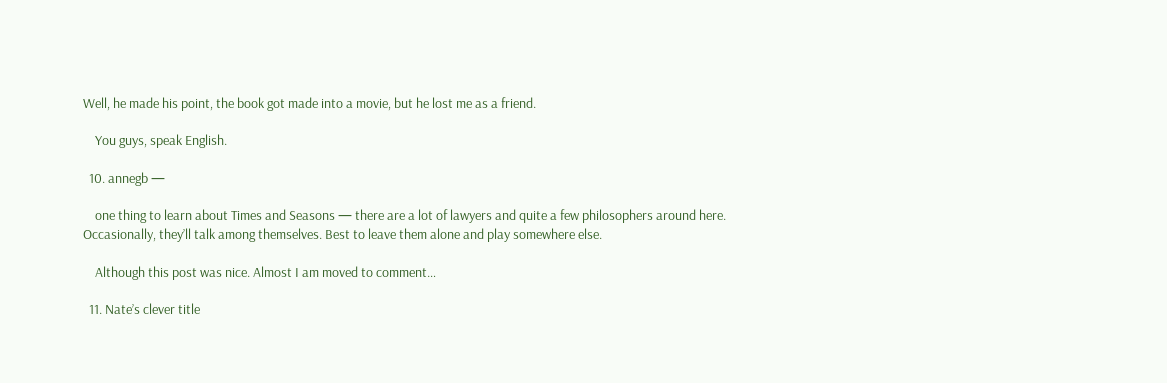Well, he made his point, the book got made into a movie, but he lost me as a friend.

    You guys, speak English.

  10. annegb —

    one thing to learn about Times and Seasons — there are a lot of lawyers and quite a few philosophers around here. Occasionally, they’ll talk among themselves. Best to leave them alone and play somewhere else.

    Although this post was nice. Almost I am moved to comment…

  11. Nate’s clever title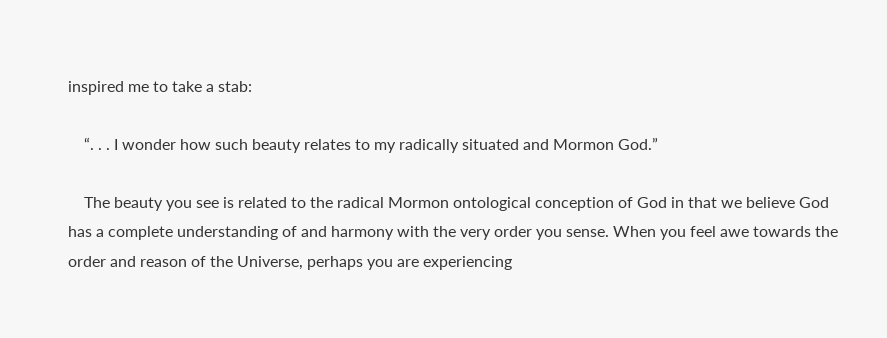inspired me to take a stab:

    “. . . I wonder how such beauty relates to my radically situated and Mormon God.”

    The beauty you see is related to the radical Mormon ontological conception of God in that we believe God has a complete understanding of and harmony with the very order you sense. When you feel awe towards the order and reason of the Universe, perhaps you are experiencing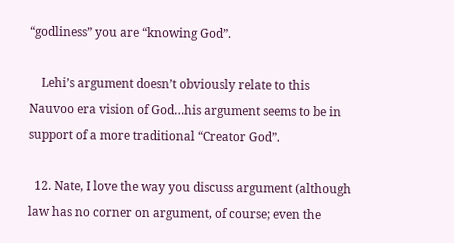“godliness” you are “knowing God”.

    Lehi’s argument doesn’t obviously relate to this Nauvoo era vision of God…his argument seems to be in support of a more traditional “Creator God”.

  12. Nate, I love the way you discuss argument (although law has no corner on argument, of course; even the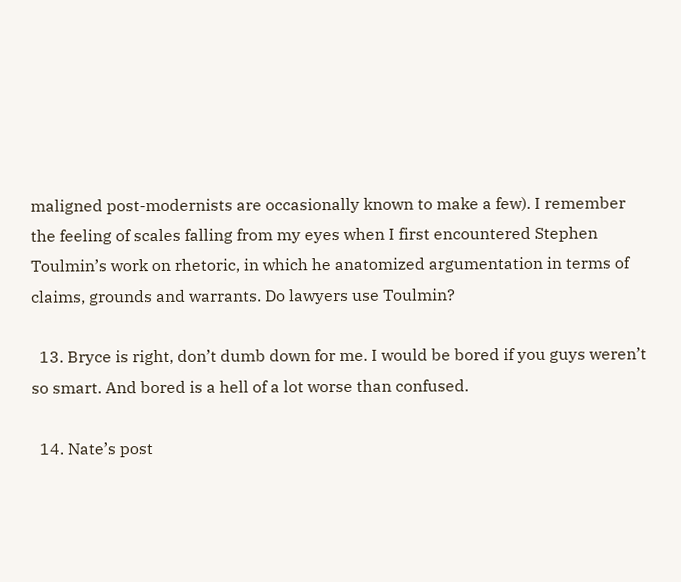maligned post-modernists are occasionally known to make a few). I remember the feeling of scales falling from my eyes when I first encountered Stephen Toulmin’s work on rhetoric, in which he anatomized argumentation in terms of claims, grounds and warrants. Do lawyers use Toulmin?

  13. Bryce is right, don’t dumb down for me. I would be bored if you guys weren’t so smart. And bored is a hell of a lot worse than confused.

  14. Nate’s post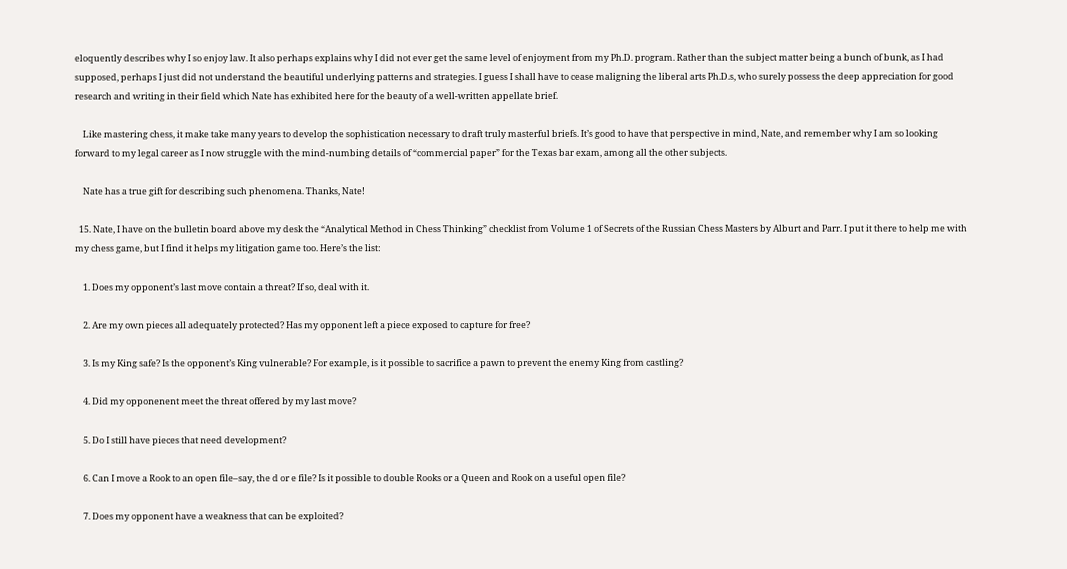eloquently describes why I so enjoy law. It also perhaps explains why I did not ever get the same level of enjoyment from my Ph.D. program. Rather than the subject matter being a bunch of bunk, as I had supposed, perhaps I just did not understand the beautiful underlying patterns and strategies. I guess I shall have to cease maligning the liberal arts Ph.D.s, who surely possess the deep appreciation for good research and writing in their field which Nate has exhibited here for the beauty of a well-written appellate brief.

    Like mastering chess, it make take many years to develop the sophistication necessary to draft truly masterful briefs. It’s good to have that perspective in mind, Nate, and remember why I am so looking forward to my legal career as I now struggle with the mind-numbing details of “commercial paper” for the Texas bar exam, among all the other subjects.

    Nate has a true gift for describing such phenomena. Thanks, Nate!

  15. Nate, I have on the bulletin board above my desk the “Analytical Method in Chess Thinking” checklist from Volume 1 of Secrets of the Russian Chess Masters by Alburt and Parr. I put it there to help me with my chess game, but I find it helps my litigation game too. Here’s the list:

    1. Does my opponent’s last move contain a threat? If so, deal with it.

    2. Are my own pieces all adequately protected? Has my opponent left a piece exposed to capture for free?

    3. Is my King safe? Is the opponent’s King vulnerable? For example, is it possible to sacrifice a pawn to prevent the enemy King from castling?

    4. Did my opponenent meet the threat offered by my last move?

    5. Do I still have pieces that need development?

    6. Can I move a Rook to an open file–say, the d or e file? Is it possible to double Rooks or a Queen and Rook on a useful open file?

    7. Does my opponent have a weakness that can be exploited?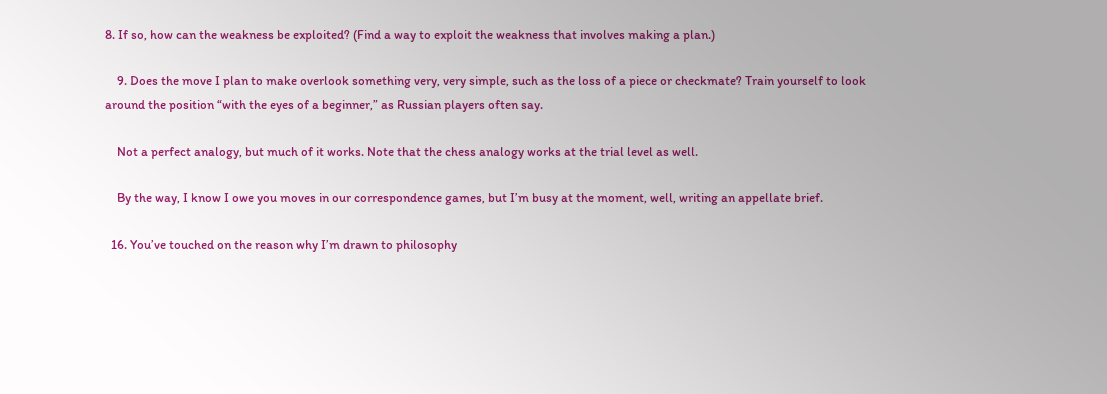8. If so, how can the weakness be exploited? (Find a way to exploit the weakness that involves making a plan.)

    9. Does the move I plan to make overlook something very, very simple, such as the loss of a piece or checkmate? Train yourself to look around the position “with the eyes of a beginner,” as Russian players often say.

    Not a perfect analogy, but much of it works. Note that the chess analogy works at the trial level as well.

    By the way, I know I owe you moves in our correspondence games, but I’m busy at the moment, well, writing an appellate brief.

  16. You’ve touched on the reason why I’m drawn to philosophy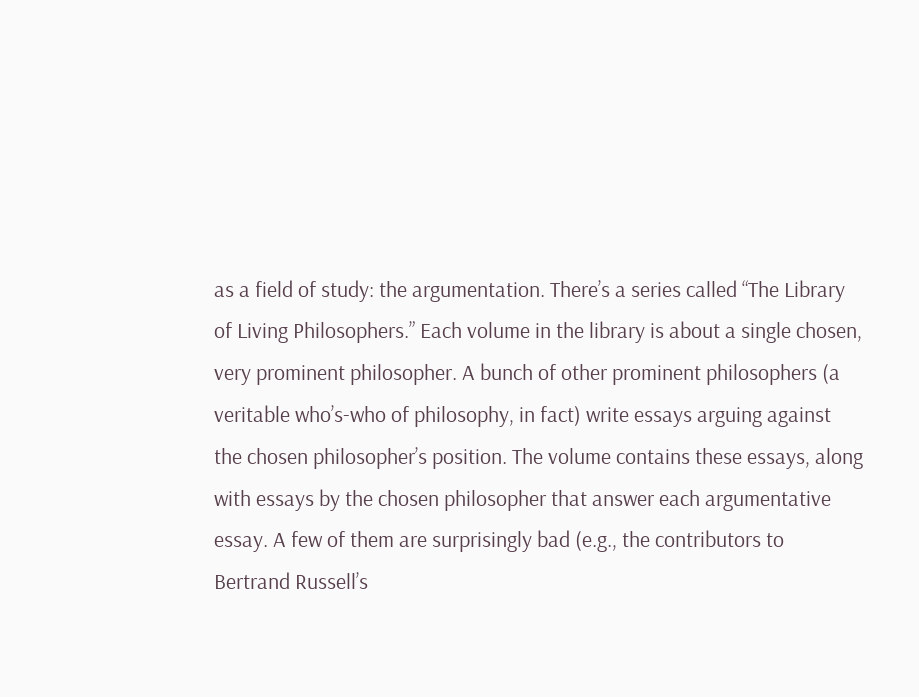as a field of study: the argumentation. There’s a series called “The Library of Living Philosophers.” Each volume in the library is about a single chosen, very prominent philosopher. A bunch of other prominent philosophers (a veritable who’s-who of philosophy, in fact) write essays arguing against the chosen philosopher’s position. The volume contains these essays, along with essays by the chosen philosopher that answer each argumentative essay. A few of them are surprisingly bad (e.g., the contributors to Bertrand Russell’s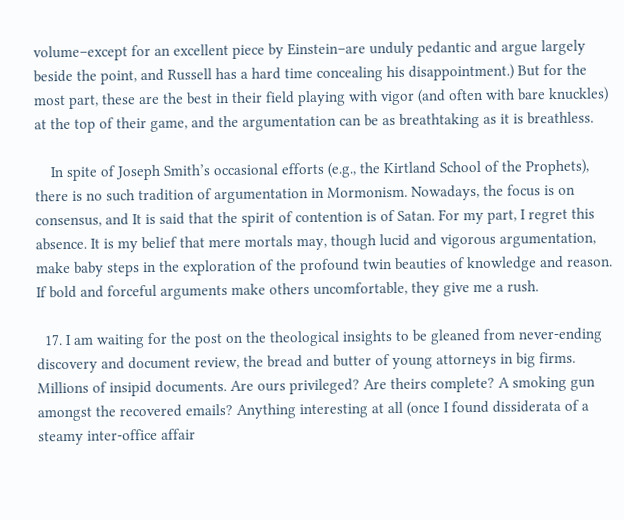volume–except for an excellent piece by Einstein–are unduly pedantic and argue largely beside the point, and Russell has a hard time concealing his disappointment.) But for the most part, these are the best in their field playing with vigor (and often with bare knuckles) at the top of their game, and the argumentation can be as breathtaking as it is breathless.

    In spite of Joseph Smith’s occasional efforts (e.g., the Kirtland School of the Prophets), there is no such tradition of argumentation in Mormonism. Nowadays, the focus is on consensus, and It is said that the spirit of contention is of Satan. For my part, I regret this absence. It is my belief that mere mortals may, though lucid and vigorous argumentation, make baby steps in the exploration of the profound twin beauties of knowledge and reason. If bold and forceful arguments make others uncomfortable, they give me a rush.

  17. I am waiting for the post on the theological insights to be gleaned from never-ending discovery and document review, the bread and butter of young attorneys in big firms. Millions of insipid documents. Are ours privileged? Are theirs complete? A smoking gun amongst the recovered emails? Anything interesting at all (once I found dissiderata of a steamy inter-office affair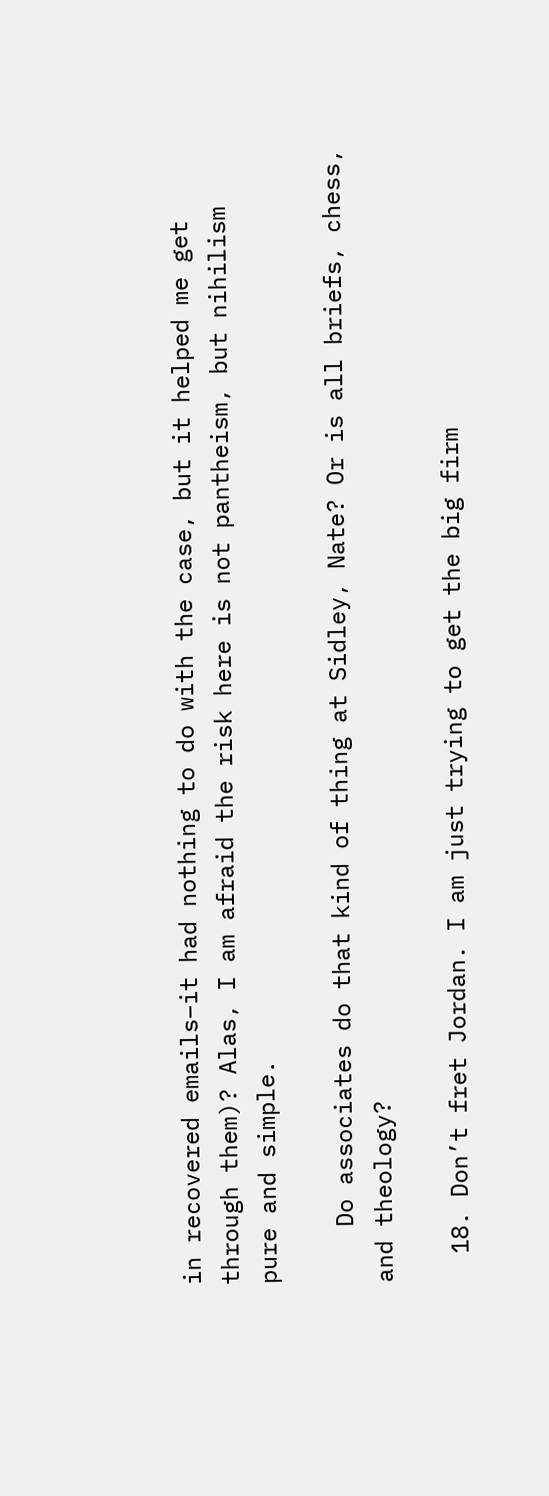in recovered emails–it had nothing to do with the case, but it helped me get through them)? Alas, I am afraid the risk here is not pantheism, but nihilism pure and simple.

    Do associates do that kind of thing at Sidley, Nate? Or is all briefs, chess, and theology?

  18. Don’t fret Jordan. I am just trying to get the big firm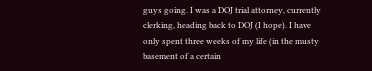guys going. I was a DOJ trial attorney, currently clerking, heading back to DOJ (I hope). I have only spent three weeks of my life (in the musty basement of a certain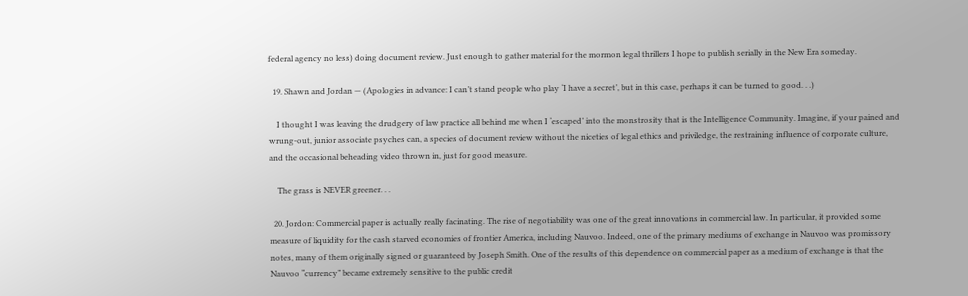federal agency no less) doing document review. Just enough to gather material for the mormon legal thrillers I hope to publish serially in the New Era someday.

  19. Shawn and Jordan — (Apologies in advance: I can’t stand people who play ‘I have a secret’, but in this case, perhaps it can be turned to good. . .)

    I thought I was leaving the drudgery of law practice all behind me when I ‘escaped’ into the monstrosity that is the Intelligence Community. Imagine, if your pained and wrung-out, junior associate psyches can, a species of document review without the niceties of legal ethics and priviledge, the restraining influence of corporate culture, and the occasional beheading video thrown in, just for good measure.

    The grass is NEVER greener. . .

  20. Jordon: Commercial paper is actually really facinating. The rise of negotiability was one of the great innovations in commercial law. In particular, it provided some measure of liquidity for the cash starved economies of frontier America, including Nauvoo. Indeed, one of the primary mediums of exchange in Nauvoo was promissory notes, many of them originally signed or guaranteed by Joseph Smith. One of the results of this dependence on commercial paper as a medium of exchange is that the Nauvoo “currency” became extremely sensitive to the public credit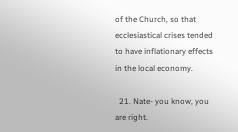of the Church, so that ecclesiastical crises tended to have inflationary effects in the local economy.

  21. Nate- you know, you are right.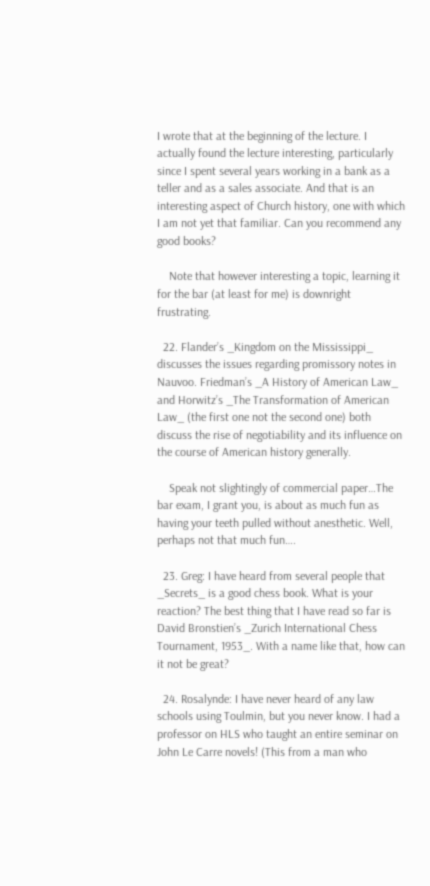I wrote that at the beginning of the lecture. I actually found the lecture interesting, particularly since I spent several years working in a bank as a teller and as a sales associate. And that is an interesting aspect of Church history, one with which I am not yet that familiar. Can you recommend any good books?

    Note that however interesting a topic, learning it for the bar (at least for me) is downright frustrating.

  22. Flander’s _Kingdom on the Mississippi_ discusses the issues regarding promissory notes in Nauvoo. Friedman’s _A History of American Law_ and Horwitz’s _The Transformation of American Law_ (the first one not the second one) both discuss the rise of negotiability and its influence on the course of American history generally.

    Speak not slightingly of commercial paper…The bar exam, I grant you, is about as much fun as having your teeth pulled without anesthetic. Well, perhaps not that much fun….

  23. Greg: I have heard from several people that _Secrets_ is a good chess book. What is your reaction? The best thing that I have read so far is David Bronstien’s _Zurich International Chess Tournament, 1953_. With a name like that, how can it not be great?

  24. Rosalynde: I have never heard of any law schools using Toulmin, but you never know. I had a professor on HLS who taught an entire seminar on John Le Carre novels! (This from a man who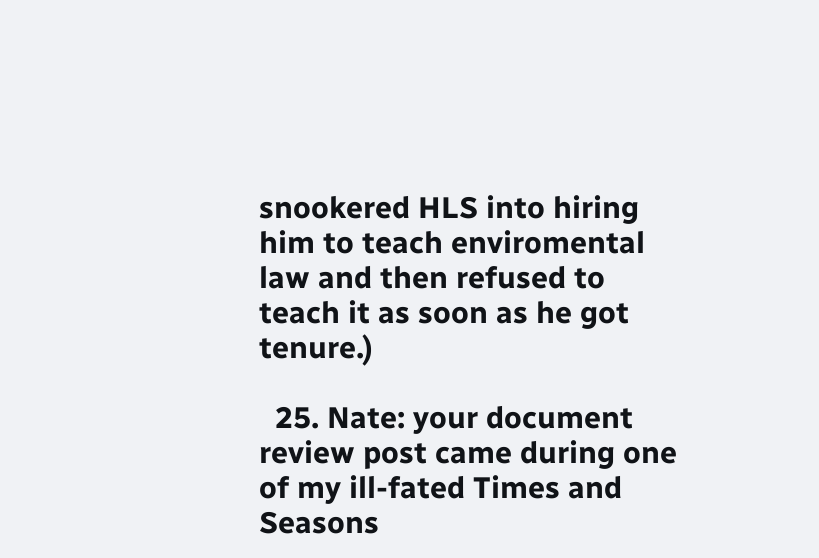snookered HLS into hiring him to teach enviromental law and then refused to teach it as soon as he got tenure.)

  25. Nate: your document review post came during one of my ill-fated Times and Seasons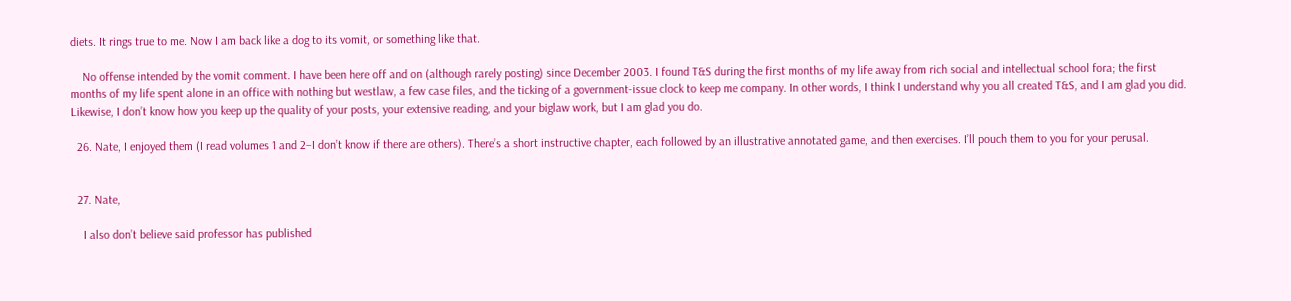diets. It rings true to me. Now I am back like a dog to its vomit, or something like that.

    No offense intended by the vomit comment. I have been here off and on (although rarely posting) since December 2003. I found T&S during the first months of my life away from rich social and intellectual school fora; the first months of my life spent alone in an office with nothing but westlaw, a few case files, and the ticking of a government-issue clock to keep me company. In other words, I think I understand why you all created T&S, and I am glad you did. Likewise, I don’t know how you keep up the quality of your posts, your extensive reading, and your biglaw work, but I am glad you do.

  26. Nate, I enjoyed them (I read volumes 1 and 2–I don’t know if there are others). There’s a short instructive chapter, each followed by an illustrative annotated game, and then exercises. I’ll pouch them to you for your perusal.


  27. Nate,

    I also don’t believe said professor has published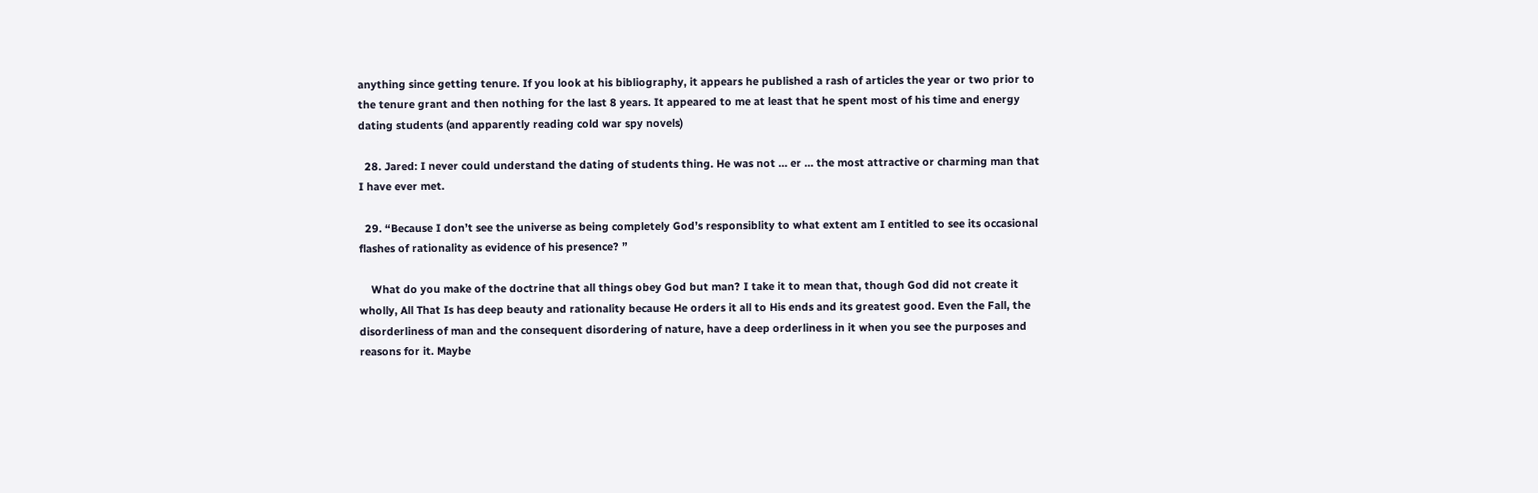anything since getting tenure. If you look at his bibliography, it appears he published a rash of articles the year or two prior to the tenure grant and then nothing for the last 8 years. It appeared to me at least that he spent most of his time and energy dating students (and apparently reading cold war spy novels)

  28. Jared: I never could understand the dating of students thing. He was not … er … the most attractive or charming man that I have ever met.

  29. “Because I don’t see the universe as being completely God’s responsiblity to what extent am I entitled to see its occasional flashes of rationality as evidence of his presence? ”

    What do you make of the doctrine that all things obey God but man? I take it to mean that, though God did not create it wholly, All That Is has deep beauty and rationality because He orders it all to His ends and its greatest good. Even the Fall, the disorderliness of man and the consequent disordering of nature, have a deep orderliness in it when you see the purposes and reasons for it. Maybe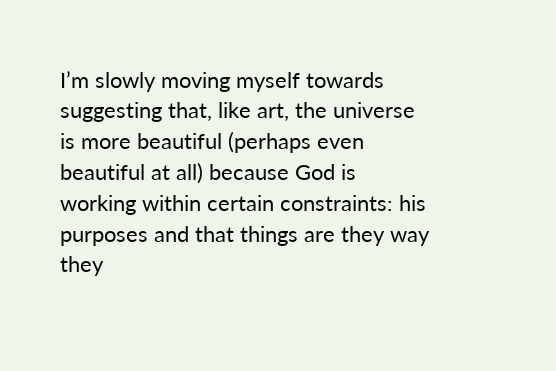I’m slowly moving myself towards suggesting that, like art, the universe is more beautiful (perhaps even beautiful at all) because God is working within certain constraints: his purposes and that things are they way they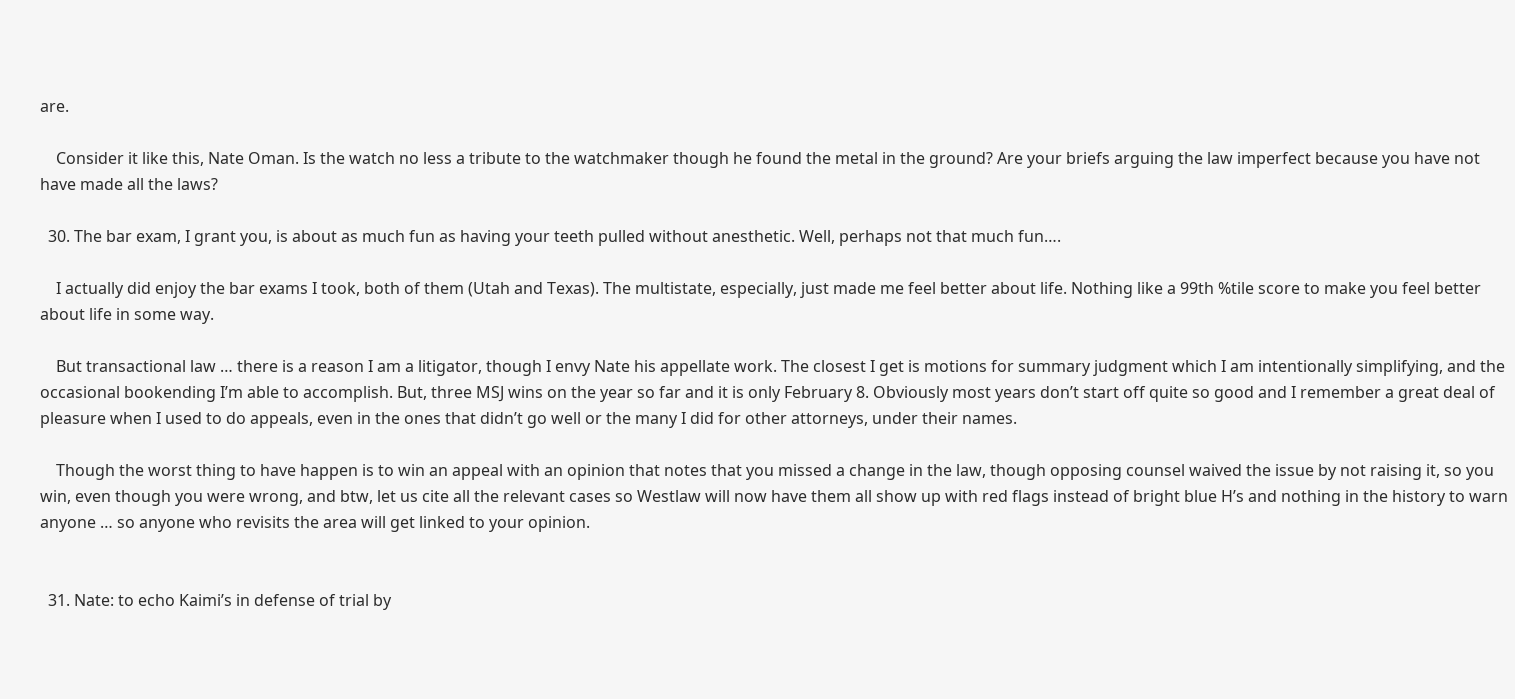are.

    Consider it like this, Nate Oman. Is the watch no less a tribute to the watchmaker though he found the metal in the ground? Are your briefs arguing the law imperfect because you have not have made all the laws?

  30. The bar exam, I grant you, is about as much fun as having your teeth pulled without anesthetic. Well, perhaps not that much fun….

    I actually did enjoy the bar exams I took, both of them (Utah and Texas). The multistate, especially, just made me feel better about life. Nothing like a 99th %tile score to make you feel better about life in some way.

    But transactional law … there is a reason I am a litigator, though I envy Nate his appellate work. The closest I get is motions for summary judgment which I am intentionally simplifying, and the occasional bookending I’m able to accomplish. But, three MSJ wins on the year so far and it is only February 8. Obviously most years don’t start off quite so good and I remember a great deal of pleasure when I used to do appeals, even in the ones that didn’t go well or the many I did for other attorneys, under their names.

    Though the worst thing to have happen is to win an appeal with an opinion that notes that you missed a change in the law, though opposing counsel waived the issue by not raising it, so you win, even though you were wrong, and btw, let us cite all the relevant cases so Westlaw will now have them all show up with red flags instead of bright blue H’s and nothing in the history to warn anyone … so anyone who revisits the area will get linked to your opinion.


  31. Nate: to echo Kaimi’s in defense of trial by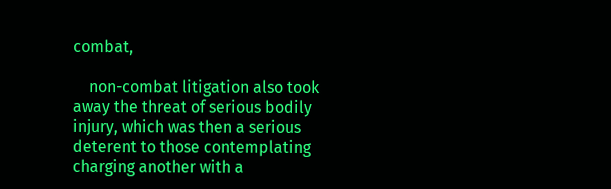combat,

    non-combat litigation also took away the threat of serious bodily injury, which was then a serious deterent to those contemplating charging another with a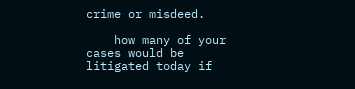crime or misdeed.

    how many of your cases would be litigated today if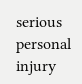serious personal injury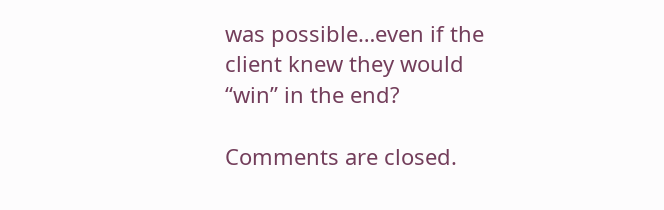was possible…even if the client knew they would “win” in the end?

Comments are closed.